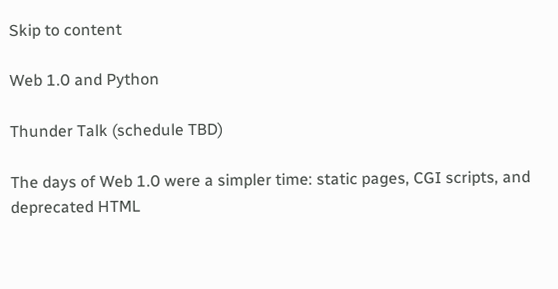Skip to content

Web 1.0 and Python

Thunder Talk (schedule TBD)

The days of Web 1.0 were a simpler time: static pages, CGI scripts, and deprecated HTML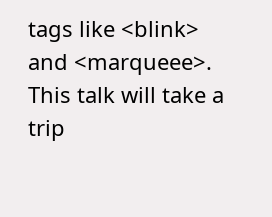tags like <blink> and <marqueee>. This talk will take a trip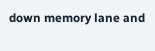down memory lane and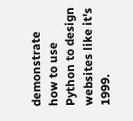demonstrate how to use Python to design websites like it's 1999.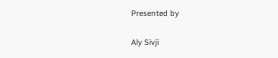Presented by

Aly Sivji